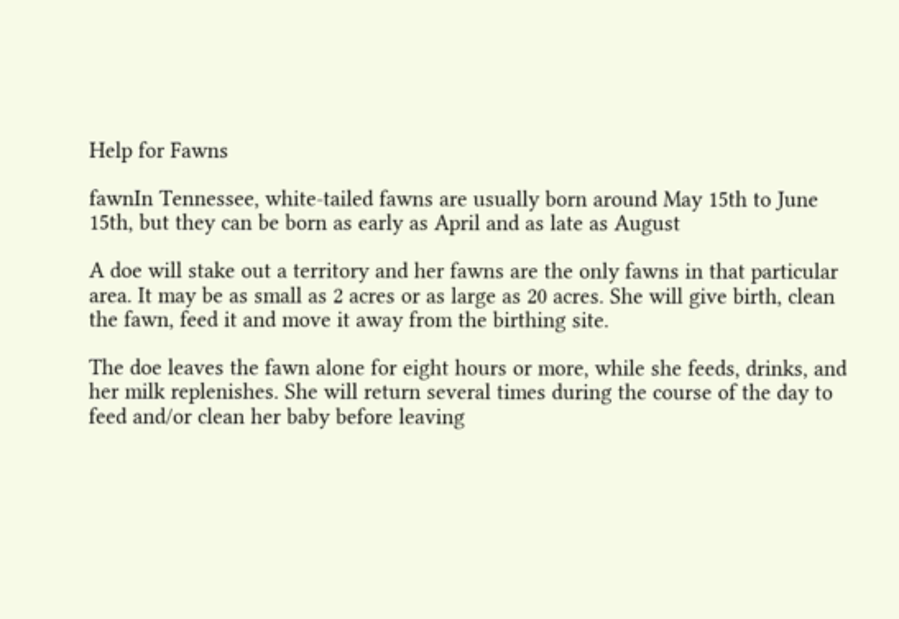Help for Fawns

fawnIn Tennessee, white-tailed fawns are usually born around May 15th to June 15th, but they can be born as early as April and as late as August

A doe will stake out a territory and her fawns are the only fawns in that particular area. It may be as small as 2 acres or as large as 20 acres. She will give birth, clean the fawn, feed it and move it away from the birthing site.

The doe leaves the fawn alone for eight hours or more, while she feeds, drinks, and her milk replenishes. She will return several times during the course of the day to feed and/or clean her baby before leaving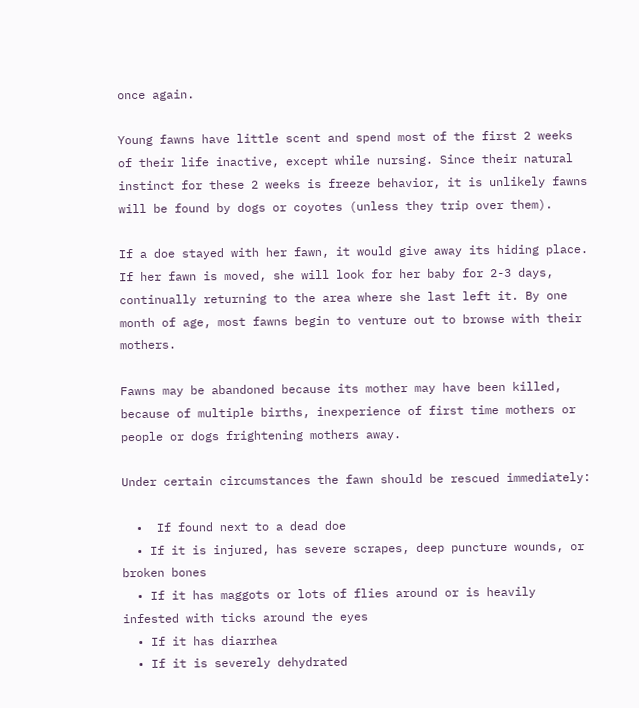once again.

Young fawns have little scent and spend most of the first 2 weeks of their life inactive, except while nursing. Since their natural instinct for these 2 weeks is freeze behavior, it is unlikely fawns will be found by dogs or coyotes (unless they trip over them).

If a doe stayed with her fawn, it would give away its hiding place. If her fawn is moved, she will look for her baby for 2-3 days, continually returning to the area where she last left it. By one month of age, most fawns begin to venture out to browse with their mothers.

Fawns may be abandoned because its mother may have been killed, because of multiple births, inexperience of first time mothers or people or dogs frightening mothers away.

Under certain circumstances the fawn should be rescued immediately:

  •  If found next to a dead doe
  • If it is injured, has severe scrapes, deep puncture wounds, or broken bones
  • If it has maggots or lots of flies around or is heavily infested with ticks around the eyes
  • If it has diarrhea
  • If it is severely dehydrated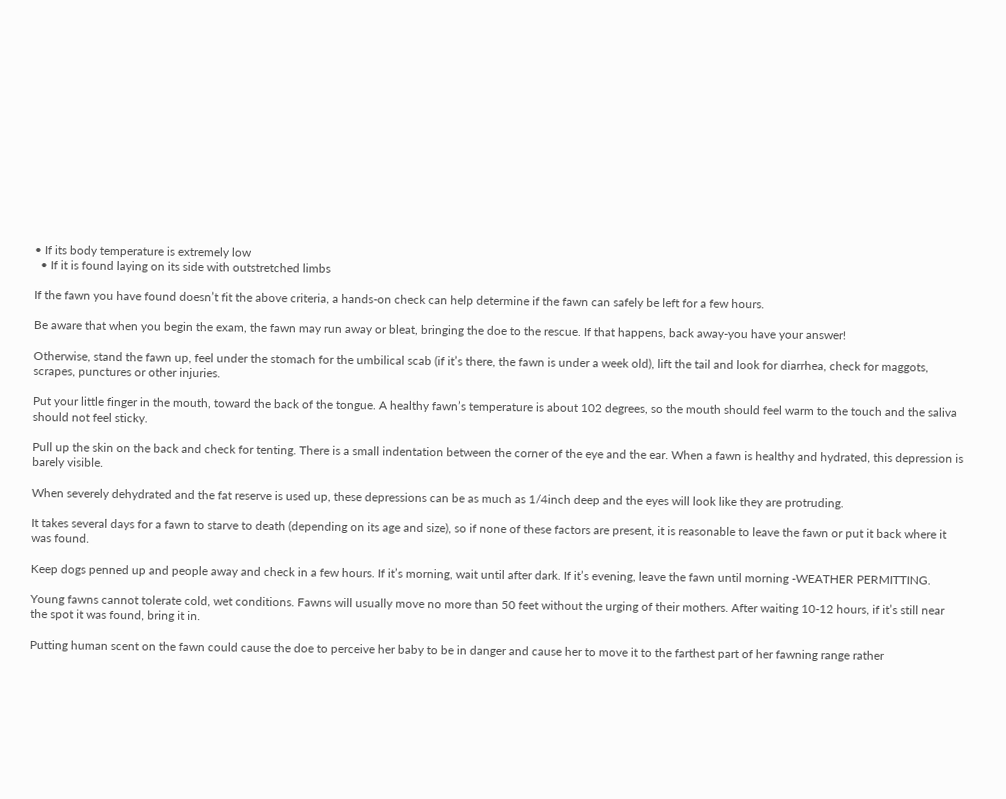• If its body temperature is extremely low
  • If it is found laying on its side with outstretched limbs

If the fawn you have found doesn’t fit the above criteria, a hands-on check can help determine if the fawn can safely be left for a few hours.

Be aware that when you begin the exam, the fawn may run away or bleat, bringing the doe to the rescue. If that happens, back away-you have your answer!

Otherwise, stand the fawn up, feel under the stomach for the umbilical scab (if it’s there, the fawn is under a week old), lift the tail and look for diarrhea, check for maggots, scrapes, punctures or other injuries.

Put your little finger in the mouth, toward the back of the tongue. A healthy fawn’s temperature is about 102 degrees, so the mouth should feel warm to the touch and the saliva should not feel sticky.

Pull up the skin on the back and check for tenting. There is a small indentation between the corner of the eye and the ear. When a fawn is healthy and hydrated, this depression is barely visible.

When severely dehydrated and the fat reserve is used up, these depressions can be as much as 1/4inch deep and the eyes will look like they are protruding.

It takes several days for a fawn to starve to death (depending on its age and size), so if none of these factors are present, it is reasonable to leave the fawn or put it back where it was found.

Keep dogs penned up and people away and check in a few hours. If it’s morning, wait until after dark. If it’s evening, leave the fawn until morning -WEATHER PERMITTING.

Young fawns cannot tolerate cold, wet conditions. Fawns will usually move no more than 50 feet without the urging of their mothers. After waiting 10-12 hours, if it’s still near the spot it was found, bring it in.

Putting human scent on the fawn could cause the doe to perceive her baby to be in danger and cause her to move it to the farthest part of her fawning range rather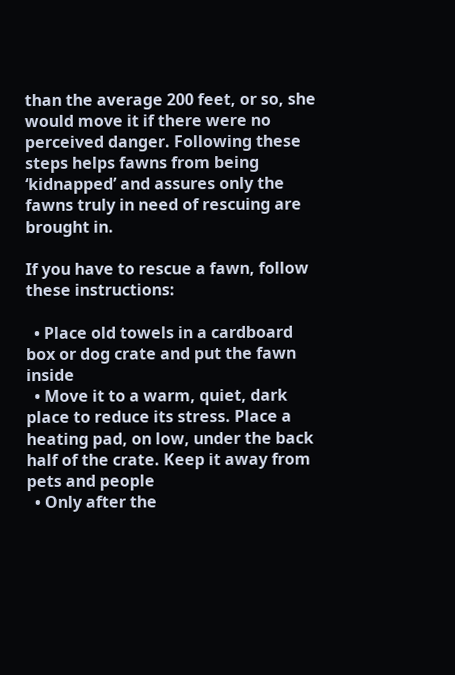than the average 200 feet, or so, she would move it if there were no perceived danger. Following these steps helps fawns from being ‘kidnapped’ and assures only the fawns truly in need of rescuing are brought in.

If you have to rescue a fawn, follow these instructions:

  • Place old towels in a cardboard box or dog crate and put the fawn inside
  • Move it to a warm, quiet, dark place to reduce its stress. Place a heating pad, on low, under the back half of the crate. Keep it away from pets and people
  • Only after the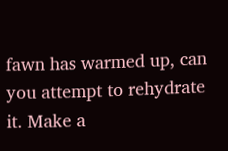fawn has warmed up, can you attempt to rehydrate it. Make a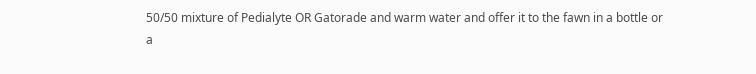50/50 mixture of Pedialyte OR Gatorade and warm water and offer it to the fawn in a bottle or a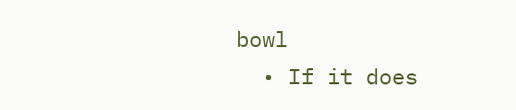bowl
  • If it does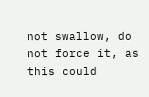not swallow, do not force it, as this could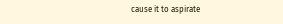cause it to aspirate